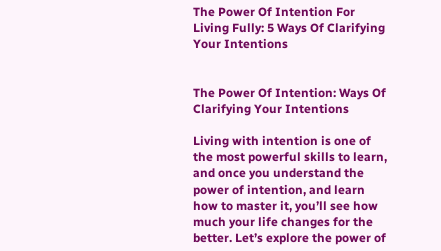The Power Of Intention For Living Fully: 5 Ways Of Clarifying Your Intentions


The Power Of Intention: Ways Of Clarifying Your Intentions

Living with intention is one of the most powerful skills to learn, and once you understand the power of intention, and learn how to master it, you’ll see how much your life changes for the better. Let’s explore the power of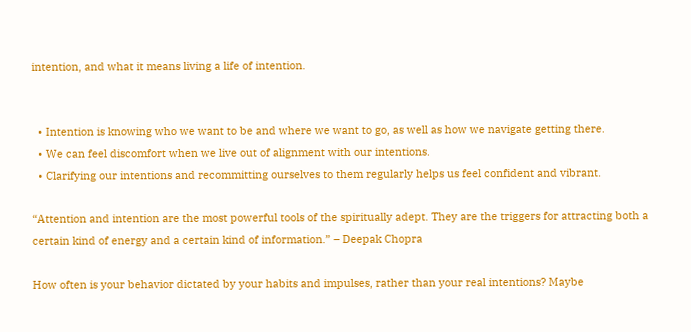intention, and what it means living a life of intention.


  • Intention is knowing who we want to be and where we want to go, as well as how we navigate getting there.
  • We can feel discomfort when we live out of alignment with our intentions.
  • Clarifying our intentions and recommitting ourselves to them regularly helps us feel confident and vibrant.

“Attention and intention are the most powerful tools of the spiritually adept. They are the triggers for attracting both a certain kind of energy and a certain kind of information.” – Deepak Chopra

How often is your behavior dictated by your habits and impulses, rather than your real intentions? Maybe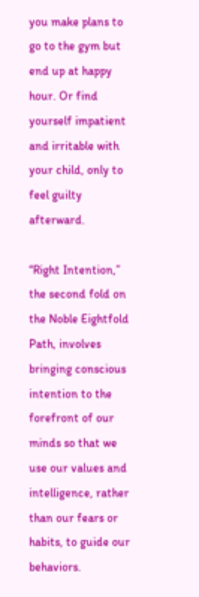you make plans to go to the gym but end up at happy hour. Or find yourself impatient and irritable with your child, only to feel guilty afterward.

“Right Intention,” the second fold on the Noble Eightfold Path, involves bringing conscious intention to the forefront of our minds so that we use our values and intelligence, rather than our fears or habits, to guide our behaviors.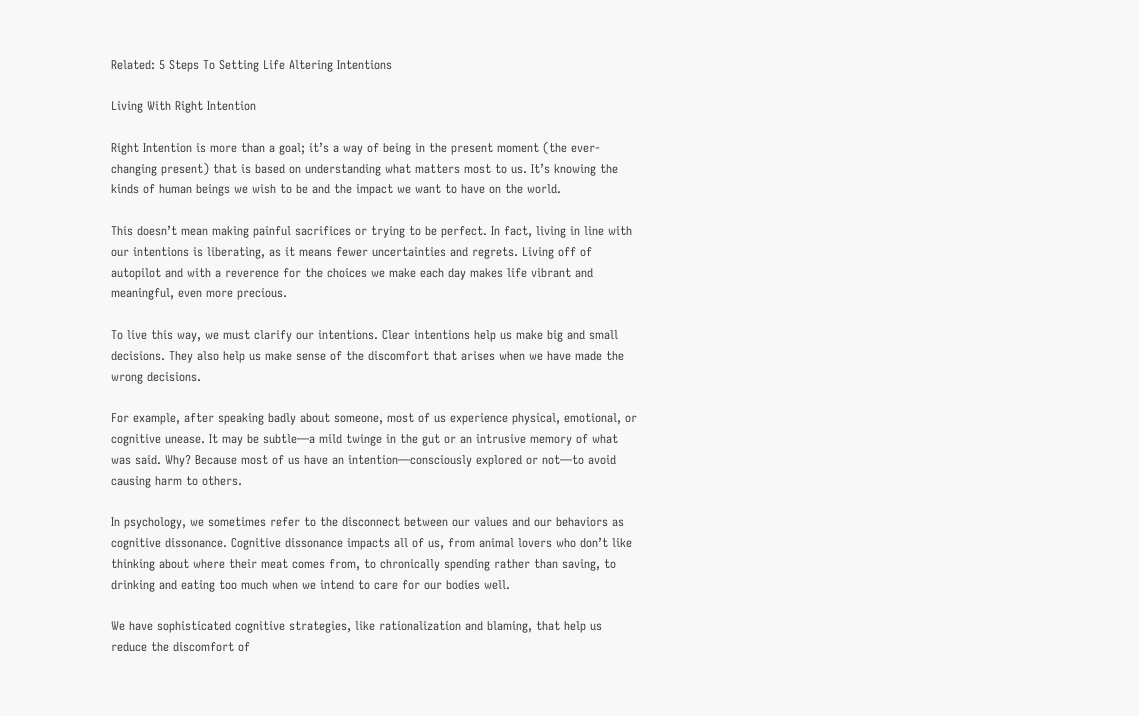Related: 5 Steps To Setting Life Altering Intentions

Living With Right Intention

Right Intention is more than a goal; it’s a way of being in the present moment (the ever-changing present) that is based on understanding what matters most to us. It’s knowing the kinds of human beings we wish to be and the impact we want to have on the world.

This doesn’t mean making painful sacrifices or trying to be perfect. In fact, living in line with our intentions is liberating, as it means fewer uncertainties and regrets. Living off of autopilot and with a reverence for the choices we make each day makes life vibrant and meaningful, even more precious.

To live this way, we must clarify our intentions. Clear intentions help us make big and small decisions. They also help us make sense of the discomfort that arises when we have made the wrong decisions.

For example, after speaking badly about someone, most of us experience physical, emotional, or cognitive unease. It may be subtle—a mild twinge in the gut or an intrusive memory of what was said. Why? Because most of us have an intention—consciously explored or not—to avoid causing harm to others.

In psychology, we sometimes refer to the disconnect between our values and our behaviors as cognitive dissonance. Cognitive dissonance impacts all of us, from animal lovers who don’t like thinking about where their meat comes from, to chronically spending rather than saving, to drinking and eating too much when we intend to care for our bodies well.

We have sophisticated cognitive strategies, like rationalization and blaming, that help us reduce the discomfort of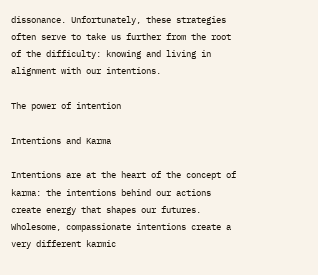dissonance. Unfortunately, these strategies often serve to take us further from the root of the difficulty: knowing and living in alignment with our intentions.

The power of intention

Intentions and Karma

Intentions are at the heart of the concept of karma: the intentions behind our actions create energy that shapes our futures. Wholesome, compassionate intentions create a very different karmic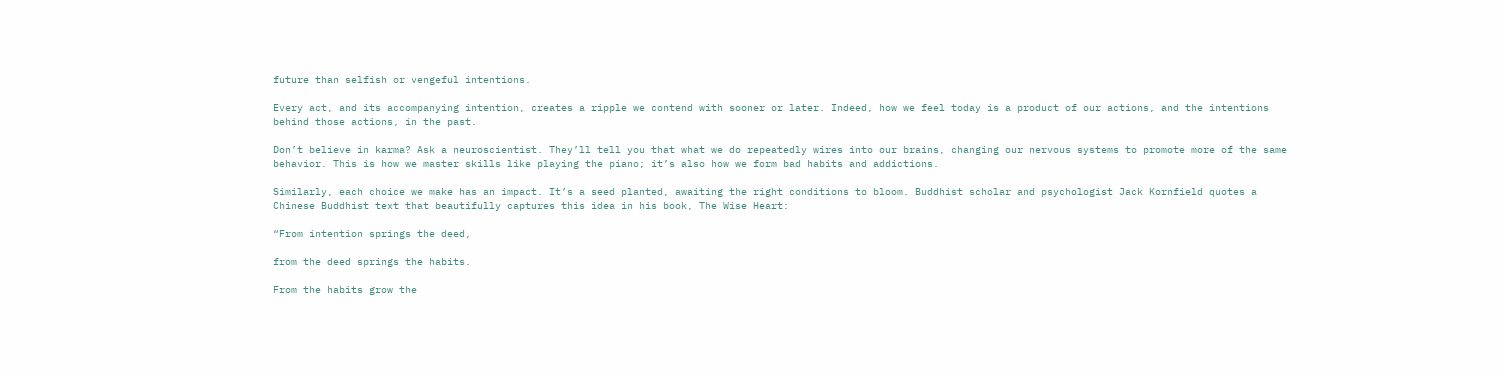future than selfish or vengeful intentions.

Every act, and its accompanying intention, creates a ripple we contend with sooner or later. Indeed, how we feel today is a product of our actions, and the intentions behind those actions, in the past.

Don’t believe in karma? Ask a neuroscientist. They’ll tell you that what we do repeatedly wires into our brains, changing our nervous systems to promote more of the same behavior. This is how we master skills like playing the piano; it’s also how we form bad habits and addictions.

Similarly, each choice we make has an impact. It’s a seed planted, awaiting the right conditions to bloom. Buddhist scholar and psychologist Jack Kornfield quotes a Chinese Buddhist text that beautifully captures this idea in his book, The Wise Heart:

“From intention springs the deed,

from the deed springs the habits.

From the habits grow the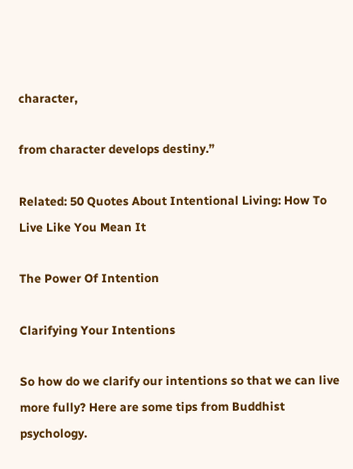character,

from character develops destiny.”

Related: 50 Quotes About Intentional Living: How To Live Like You Mean It

The Power Of Intention

Clarifying Your Intentions

So how do we clarify our intentions so that we can live more fully? Here are some tips from Buddhist psychology.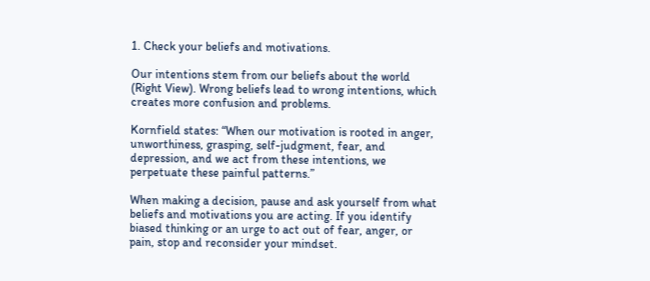1. Check your beliefs and motivations.

Our intentions stem from our beliefs about the world (Right View). Wrong beliefs lead to wrong intentions, which creates more confusion and problems.

Kornfield states: “When our motivation is rooted in anger, unworthiness, grasping, self-judgment, fear, and depression, and we act from these intentions, we perpetuate these painful patterns.”

When making a decision, pause and ask yourself from what beliefs and motivations you are acting. If you identify biased thinking or an urge to act out of fear, anger, or pain, stop and reconsider your mindset.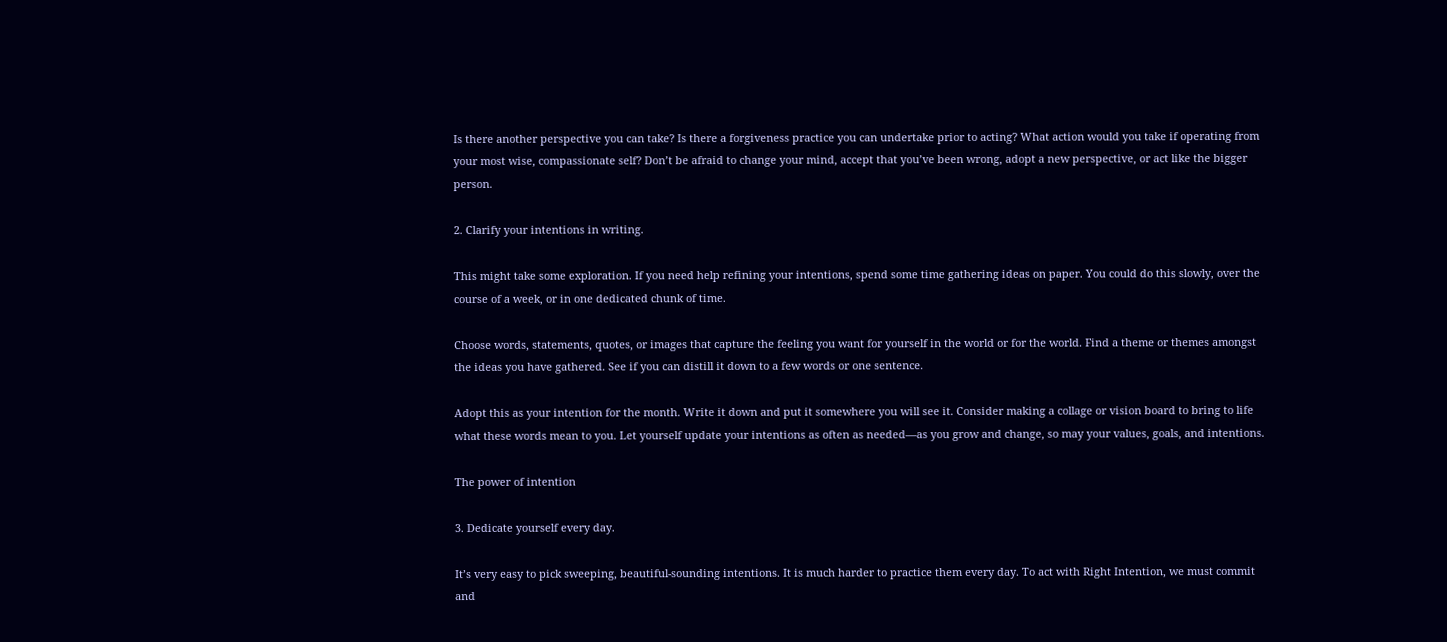Is there another perspective you can take? Is there a forgiveness practice you can undertake prior to acting? What action would you take if operating from your most wise, compassionate self? Don’t be afraid to change your mind, accept that you’ve been wrong, adopt a new perspective, or act like the bigger person.

2. Clarify your intentions in writing.

This might take some exploration. If you need help refining your intentions, spend some time gathering ideas on paper. You could do this slowly, over the course of a week, or in one dedicated chunk of time.

Choose words, statements, quotes, or images that capture the feeling you want for yourself in the world or for the world. Find a theme or themes amongst the ideas you have gathered. See if you can distill it down to a few words or one sentence.

Adopt this as your intention for the month. Write it down and put it somewhere you will see it. Consider making a collage or vision board to bring to life what these words mean to you. Let yourself update your intentions as often as needed—as you grow and change, so may your values, goals, and intentions.

The power of intention

3. Dedicate yourself every day.

It’s very easy to pick sweeping, beautiful-sounding intentions. It is much harder to practice them every day. To act with Right Intention, we must commit and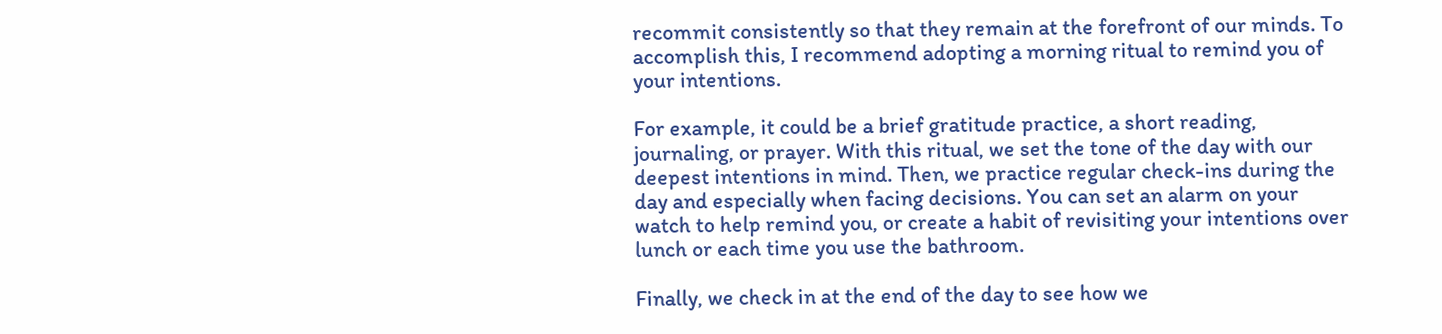recommit consistently so that they remain at the forefront of our minds. To accomplish this, I recommend adopting a morning ritual to remind you of your intentions.

For example, it could be a brief gratitude practice, a short reading, journaling, or prayer. With this ritual, we set the tone of the day with our deepest intentions in mind. Then, we practice regular check-ins during the day and especially when facing decisions. You can set an alarm on your watch to help remind you, or create a habit of revisiting your intentions over lunch or each time you use the bathroom.

Finally, we check in at the end of the day to see how we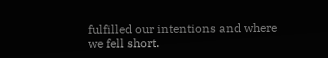fulfilled our intentions and where we fell short.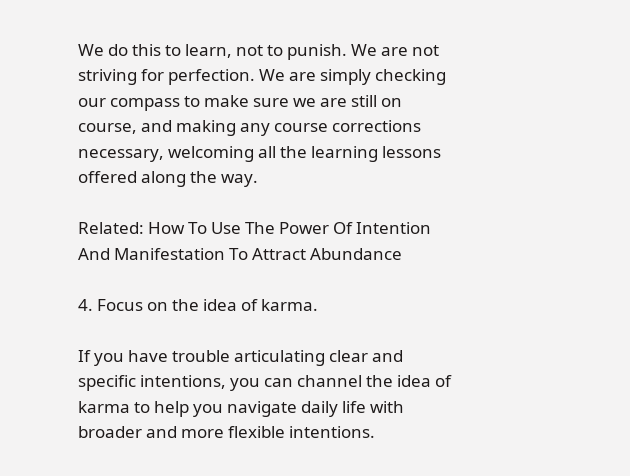We do this to learn, not to punish. We are not striving for perfection. We are simply checking our compass to make sure we are still on course, and making any course corrections necessary, welcoming all the learning lessons offered along the way.

Related: How To Use The Power Of Intention And Manifestation To Attract Abundance

4. Focus on the idea of karma.

If you have trouble articulating clear and specific intentions, you can channel the idea of karma to help you navigate daily life with broader and more flexible intentions.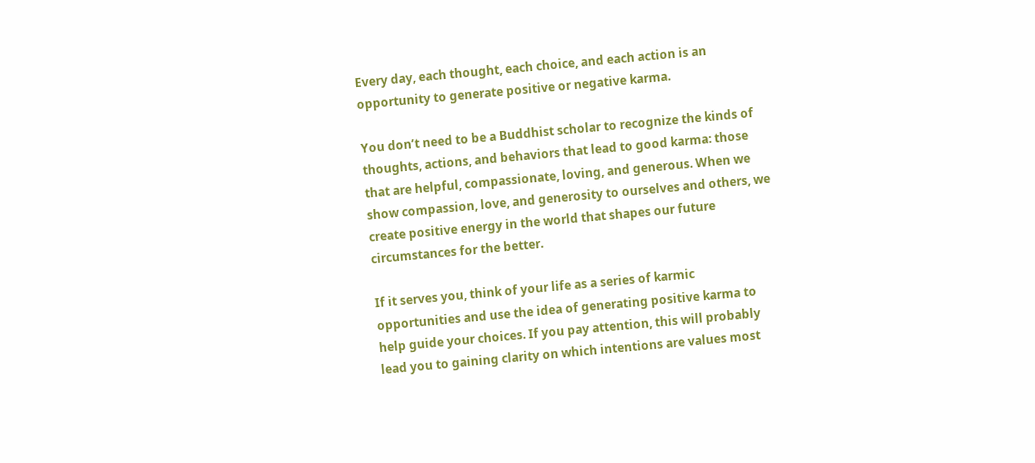Every day, each thought, each choice, and each action is an opportunity to generate positive or negative karma.

You don’t need to be a Buddhist scholar to recognize the kinds of thoughts, actions, and behaviors that lead to good karma: those that are helpful, compassionate, loving, and generous. When we show compassion, love, and generosity to ourselves and others, we create positive energy in the world that shapes our future circumstances for the better.

If it serves you, think of your life as a series of karmic opportunities and use the idea of generating positive karma to help guide your choices. If you pay attention, this will probably lead you to gaining clarity on which intentions are values most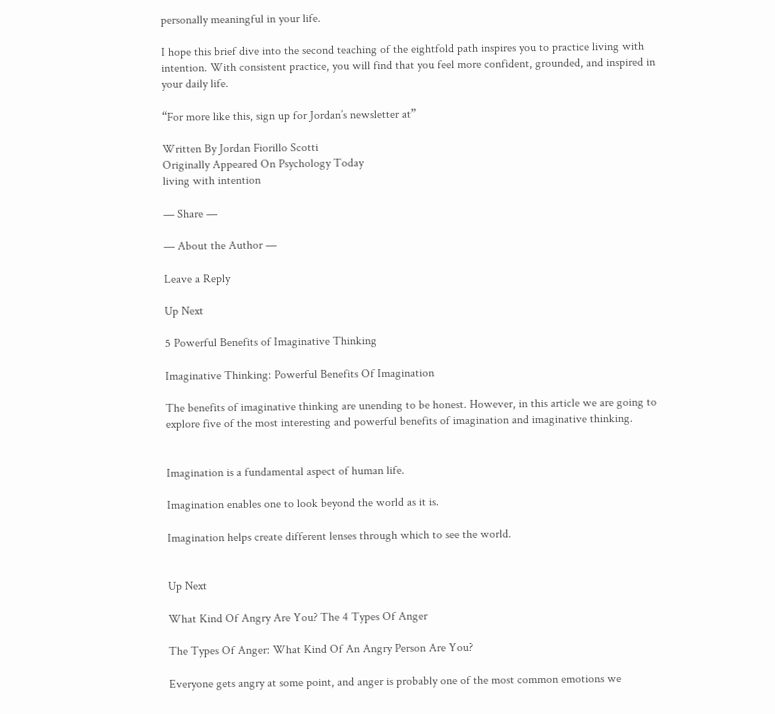personally meaningful in your life.

I hope this brief dive into the second teaching of the eightfold path inspires you to practice living with intention. With consistent practice, you will find that you feel more confident, grounded, and inspired in your daily life.

“For more like this, sign up for Jordan’s newsletter at”

Written By Jordan Fiorillo Scotti
Originally Appeared On Psychology Today
living with intention

— Share —

— About the Author —

Leave a Reply

Up Next

5 Powerful Benefits of Imaginative Thinking

Imaginative Thinking: Powerful Benefits Of Imagination

The benefits of imaginative thinking are unending to be honest. However, in this article we are going to explore five of the most interesting and powerful benefits of imagination and imaginative thinking.


Imagination is a fundamental aspect of human life.

Imagination enables one to look beyond the world as it is.

Imagination helps create different lenses through which to see the world.


Up Next

What Kind Of Angry Are You? The 4 Types Of Anger

The Types Of Anger: What Kind Of An Angry Person Are You?

Everyone gets angry at some point, and anger is probably one of the most common emotions we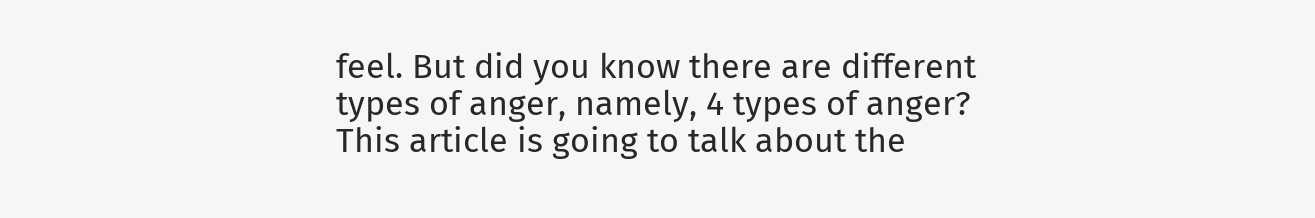feel. But did you know there are different types of anger, namely, 4 types of anger? This article is going to talk about the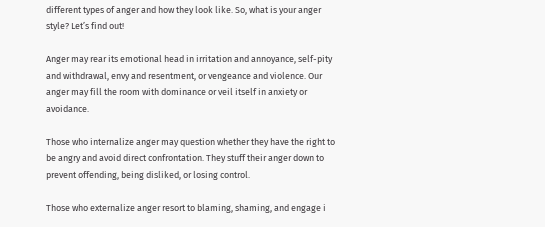different types of anger and how they look like. So, what is your anger style? Let’s find out!

Anger may rear its emotional head in irritation and annoyance, self-pity and withdrawal, envy and resentment, or vengeance and violence. Our anger may fill the room with dominance or veil itself in anxiety or avoidance.

Those who internalize anger may question whether they have the right to be angry and avoid direct confrontation. They stuff their anger down to prevent offending, being disliked, or losing control.

Those who externalize anger resort to blaming, shaming, and engage i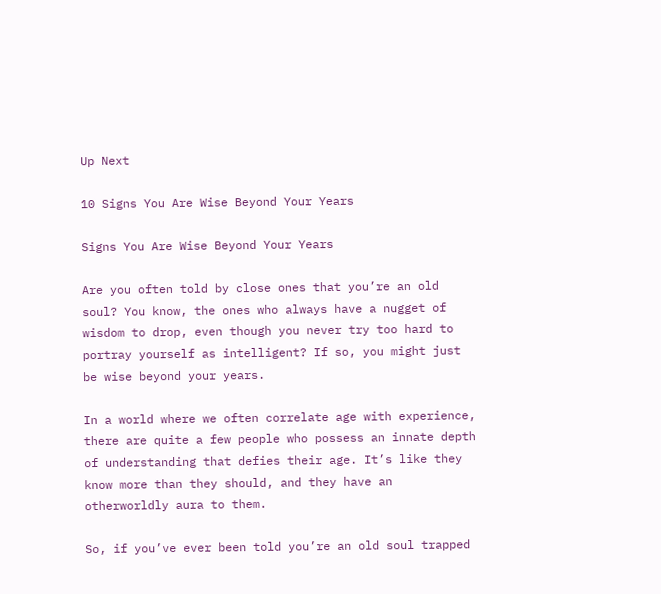Up Next

10 Signs You Are Wise Beyond Your Years

Signs You Are Wise Beyond Your Years

Are you often told by close ones that you’re an old soul? You know, the ones who always have a nugget of wisdom to drop, even though you never try too hard to portray yourself as intelligent? If so, you might just be wise beyond your years.

In a world where we often correlate age with experience, there are quite a few people who possess an innate depth of understanding that defies their age. It’s like they know more than they should, and they have an otherworldly aura to them.

So, if you’ve ever been told you’re an old soul trapped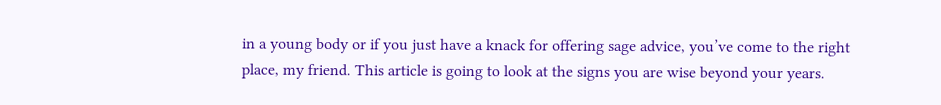in a young body or if you just have a knack for offering sage advice, you’ve come to the right place, my friend. This article is going to look at the signs you are wise beyond your years.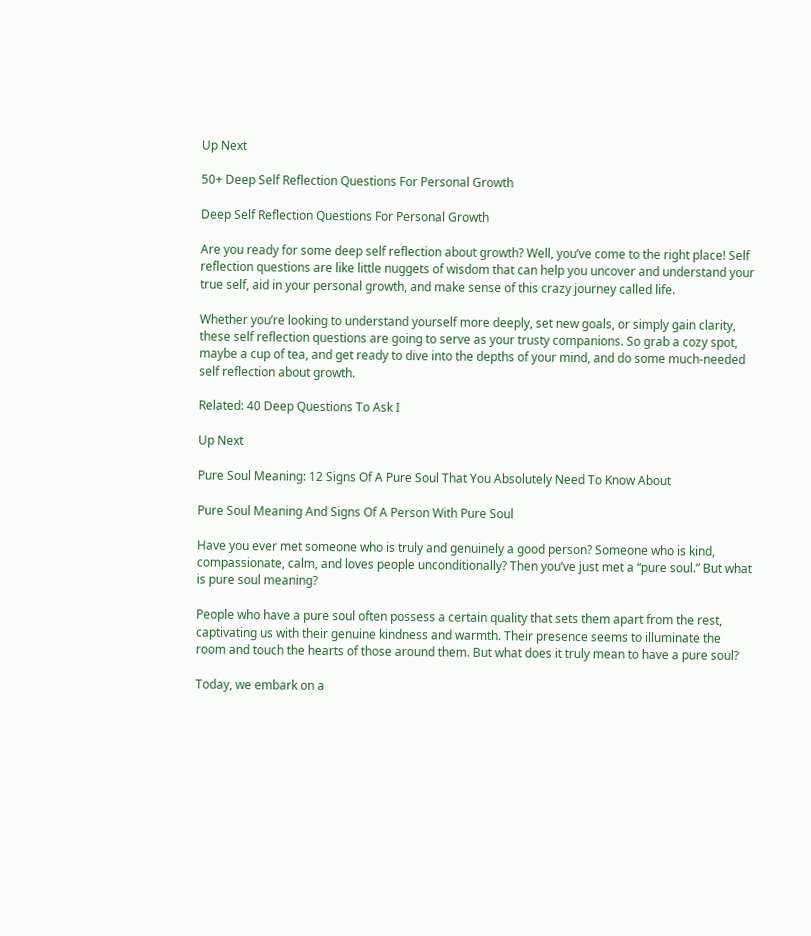Up Next

50+ Deep Self Reflection Questions For Personal Growth

Deep Self Reflection Questions For Personal Growth

Are you ready for some deep self reflection about growth? Well, you’ve come to the right place! Self reflection questions are like little nuggets of wisdom that can help you uncover and understand your true self, aid in your personal growth, and make sense of this crazy journey called life.

Whether you’re looking to understand yourself more deeply, set new goals, or simply gain clarity, these self reflection questions are going to serve as your trusty companions. So grab a cozy spot, maybe a cup of tea, and get ready to dive into the depths of your mind, and do some much-needed self reflection about growth.

Related: 40 Deep Questions To Ask I

Up Next

Pure Soul Meaning: 12 Signs Of A Pure Soul That You Absolutely Need To Know About

Pure Soul Meaning And Signs Of A Person With Pure Soul

Have you ever met someone who is truly and genuinely a good person? Someone who is kind, compassionate, calm, and loves people unconditionally? Then you’ve just met a “pure soul.” But what is pure soul meaning?

People who have a pure soul often possess a certain quality that sets them apart from the rest, captivating us with their genuine kindness and warmth. Their presence seems to illuminate the room and touch the hearts of those around them. But what does it truly mean to have a pure soul?

Today, we embark on a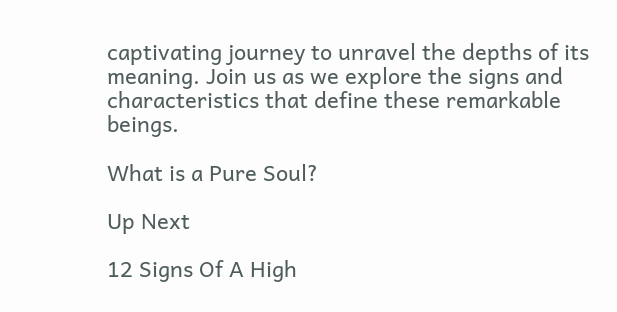captivating journey to unravel the depths of its meaning. Join us as we explore the signs and characteristics that define these remarkable beings.

What is a Pure Soul?

Up Next

12 Signs Of A High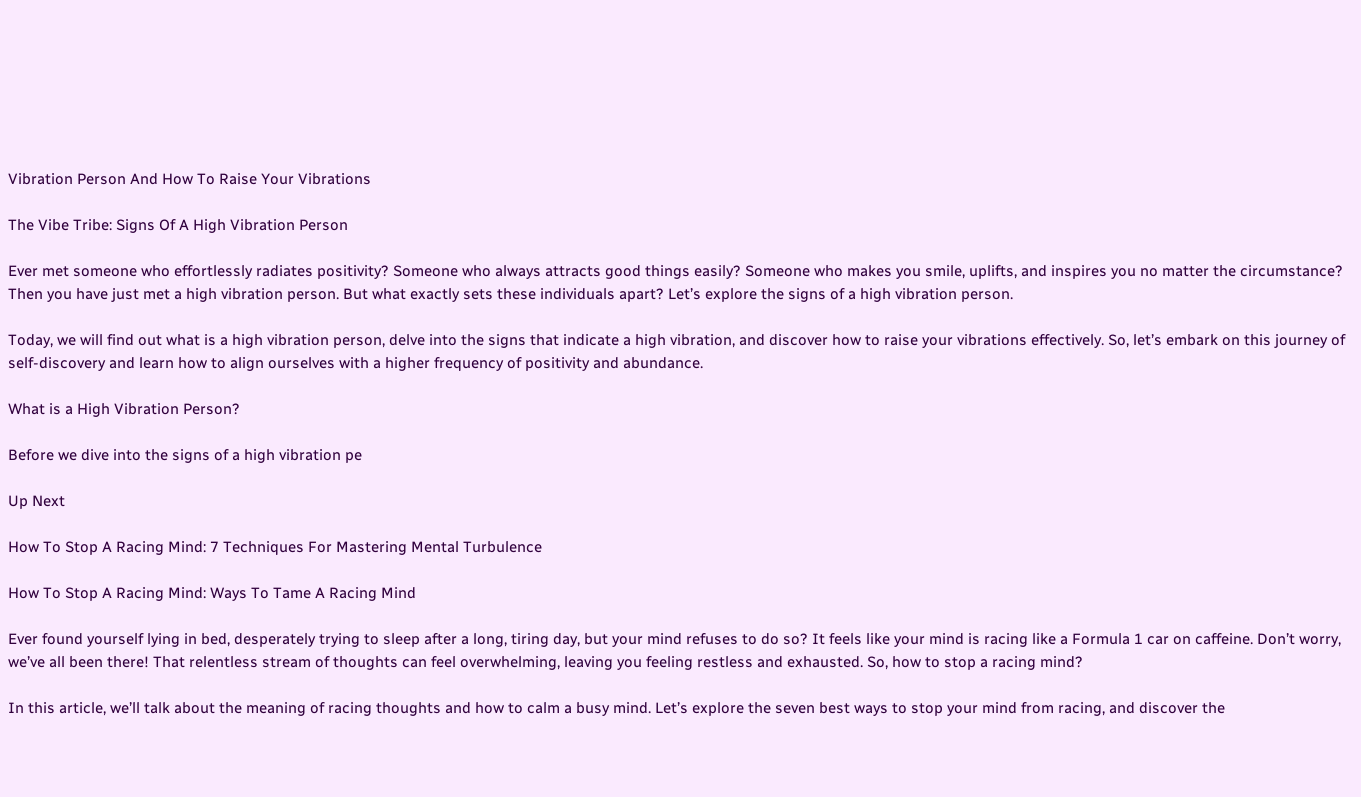Vibration Person And How To Raise Your Vibrations

The Vibe Tribe: Signs Of A High Vibration Person

Ever met someone who effortlessly radiates positivity? Someone who always attracts good things easily? Someone who makes you smile, uplifts, and inspires you no matter the circumstance? Then you have just met a high vibration person. But what exactly sets these individuals apart? Let’s explore the signs of a high vibration person.

Today, we will find out what is a high vibration person, delve into the signs that indicate a high vibration, and discover how to raise your vibrations effectively. So, let’s embark on this journey of self-discovery and learn how to align ourselves with a higher frequency of positivity and abundance.

What is a High Vibration Person?

Before we dive into the signs of a high vibration pe

Up Next

How To Stop A Racing Mind: 7 Techniques For Mastering Mental Turbulence

How To Stop A Racing Mind: Ways To Tame A Racing Mind

Ever found yourself lying in bed, desperately trying to sleep after a long, tiring day, but your mind refuses to do so? It feels like your mind is racing like a Formula 1 car on caffeine. Don’t worry, we’ve all been there! That relentless stream of thoughts can feel overwhelming, leaving you feeling restless and exhausted. So, how to stop a racing mind?

In this article, we’ll talk about the meaning of racing thoughts and how to calm a busy mind. Let’s explore the seven best ways to stop your mind from racing, and discover the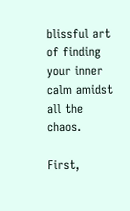blissful art of finding your inner calm amidst all the chaos.

First,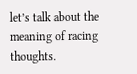let’s talk about the meaning of racing thoughts.